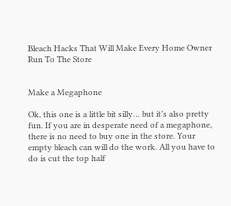Bleach Hacks That Will Make Every Home Owner Run To The Store


Make a Megaphone

Ok, this one is a little bit silly… but it’s also pretty fun. If you are in desperate need of a megaphone, there is no need to buy one in the store. Your empty bleach can will do the work. All you have to do is cut the top half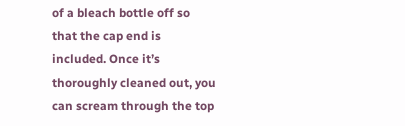of a bleach bottle off so that the cap end is included. Once it’s thoroughly cleaned out, you can scream through the top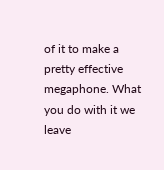of it to make a pretty effective megaphone. What you do with it we leave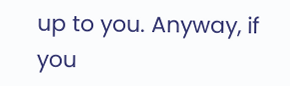up to you. Anyway, if you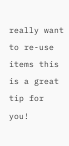really want to re-use items this is a great tip for you!